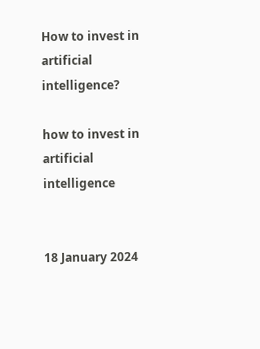How to invest in artificial intelligence?

how to invest in artificial intelligence


18 January 2024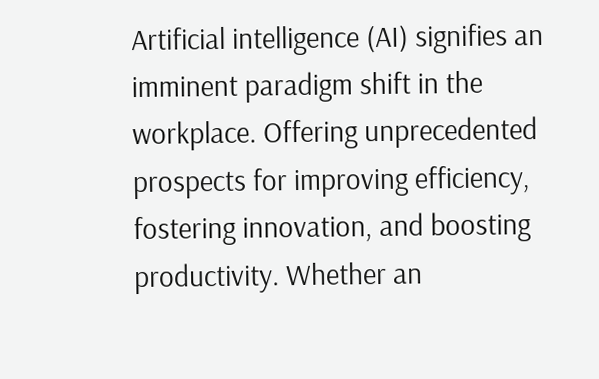Artificial intelligence (AI) signifies an imminent paradigm shift in the workplace. Offering unprecedented prospects for improving efficiency, fostering innovation, and boosting productivity. Whether an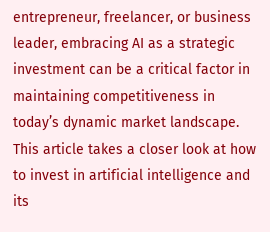entrepreneur, freelancer, or business leader, embracing AI as a strategic investment can be a critical factor in maintaining competitiveness in today’s dynamic market landscape. This article takes a closer look at how to invest in artificial intelligence and its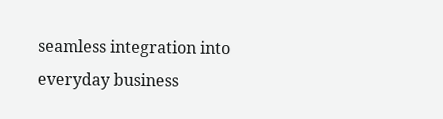seamless integration into everyday business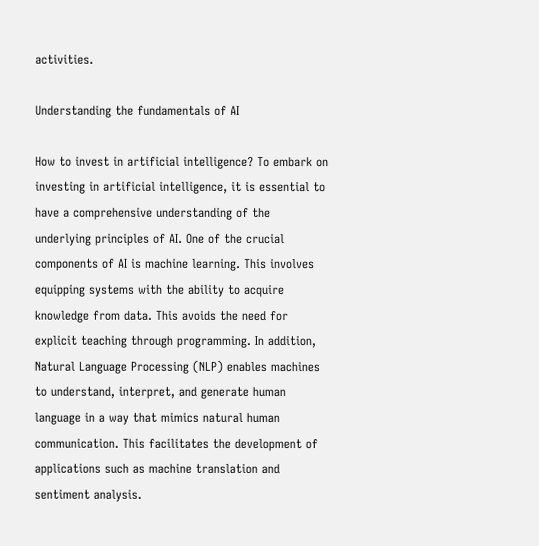activities.

Understanding the fundamentals of AI

How to invest in artificial intelligence? To embark on investing in artificial intelligence, it is essential to have a comprehensive understanding of the underlying principles of AI. One of the crucial components of AI is machine learning. This involves equipping systems with the ability to acquire knowledge from data. This avoids the need for explicit teaching through programming. In addition, Natural Language Processing (NLP) enables machines to understand, interpret, and generate human language in a way that mimics natural human communication. This facilitates the development of applications such as machine translation and sentiment analysis.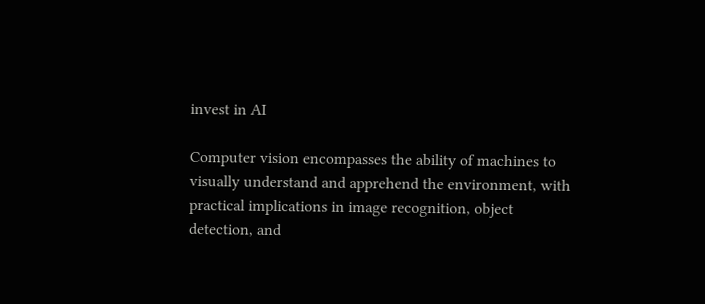invest in AI

Computer vision encompasses the ability of machines to visually understand and apprehend the environment, with practical implications in image recognition, object detection, and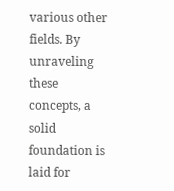various other fields. By unraveling these concepts, a solid foundation is laid for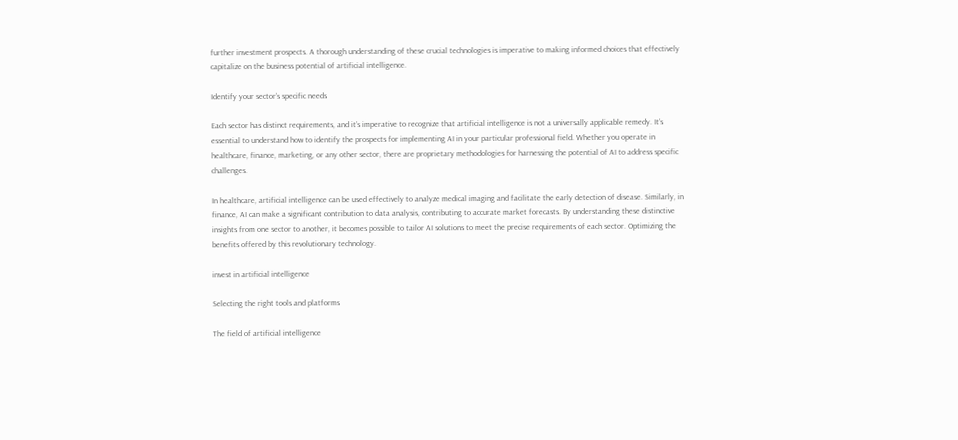further investment prospects. A thorough understanding of these crucial technologies is imperative to making informed choices that effectively capitalize on the business potential of artificial intelligence.

Identify your sector’s specific needs

Each sector has distinct requirements, and it’s imperative to recognize that artificial intelligence is not a universally applicable remedy. It’s essential to understand how to identify the prospects for implementing AI in your particular professional field. Whether you operate in healthcare, finance, marketing, or any other sector, there are proprietary methodologies for harnessing the potential of AI to address specific challenges.

In healthcare, artificial intelligence can be used effectively to analyze medical imaging and facilitate the early detection of disease. Similarly, in finance, AI can make a significant contribution to data analysis, contributing to accurate market forecasts. By understanding these distinctive insights from one sector to another, it becomes possible to tailor AI solutions to meet the precise requirements of each sector. Optimizing the benefits offered by this revolutionary technology.

invest in artificial intelligence

Selecting the right tools and platforms

The field of artificial intelligence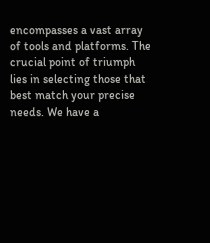encompasses a vast array of tools and platforms. The crucial point of triumph lies in selecting those that best match your precise needs. We have a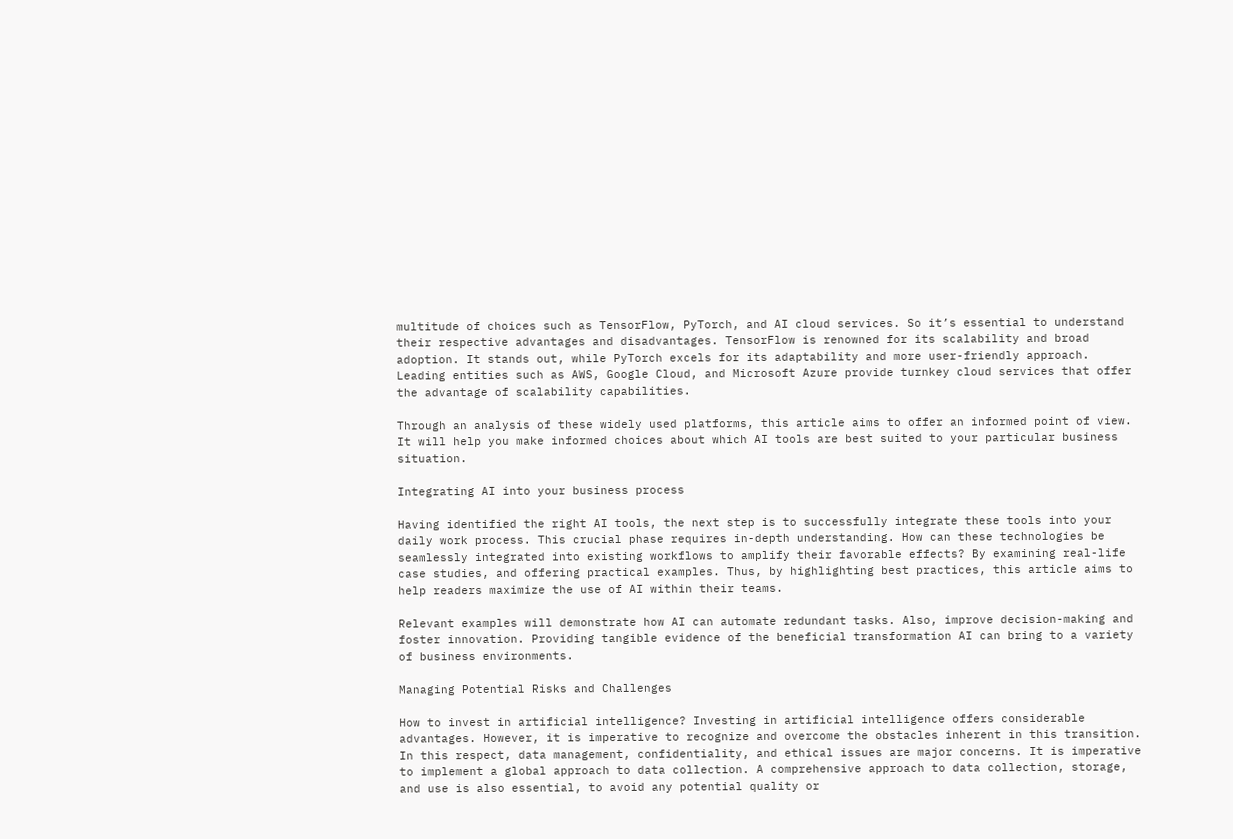multitude of choices such as TensorFlow, PyTorch, and AI cloud services. So it’s essential to understand their respective advantages and disadvantages. TensorFlow is renowned for its scalability and broad adoption. It stands out, while PyTorch excels for its adaptability and more user-friendly approach. Leading entities such as AWS, Google Cloud, and Microsoft Azure provide turnkey cloud services that offer the advantage of scalability capabilities.

Through an analysis of these widely used platforms, this article aims to offer an informed point of view. It will help you make informed choices about which AI tools are best suited to your particular business situation.

Integrating AI into your business process

Having identified the right AI tools, the next step is to successfully integrate these tools into your daily work process. This crucial phase requires in-depth understanding. How can these technologies be seamlessly integrated into existing workflows to amplify their favorable effects? By examining real-life case studies, and offering practical examples. Thus, by highlighting best practices, this article aims to help readers maximize the use of AI within their teams.

Relevant examples will demonstrate how AI can automate redundant tasks. Also, improve decision-making and foster innovation. Providing tangible evidence of the beneficial transformation AI can bring to a variety of business environments.

Managing Potential Risks and Challenges

How to invest in artificial intelligence? Investing in artificial intelligence offers considerable advantages. However, it is imperative to recognize and overcome the obstacles inherent in this transition. In this respect, data management, confidentiality, and ethical issues are major concerns. It is imperative to implement a global approach to data collection. A comprehensive approach to data collection, storage, and use is also essential, to avoid any potential quality or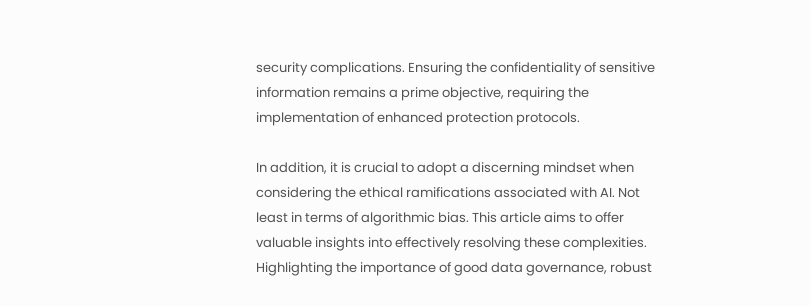security complications. Ensuring the confidentiality of sensitive information remains a prime objective, requiring the implementation of enhanced protection protocols.

In addition, it is crucial to adopt a discerning mindset when considering the ethical ramifications associated with AI. Not least in terms of algorithmic bias. This article aims to offer valuable insights into effectively resolving these complexities. Highlighting the importance of good data governance, robust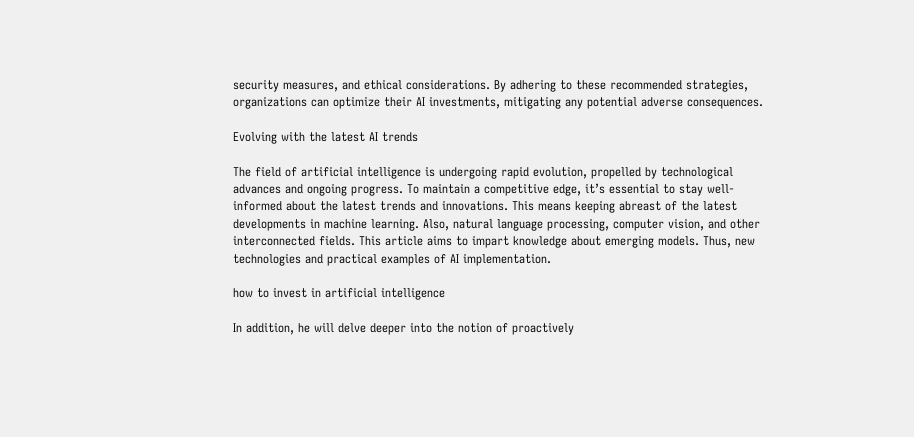security measures, and ethical considerations. By adhering to these recommended strategies, organizations can optimize their AI investments, mitigating any potential adverse consequences.

Evolving with the latest AI trends

The field of artificial intelligence is undergoing rapid evolution, propelled by technological advances and ongoing progress. To maintain a competitive edge, it’s essential to stay well-informed about the latest trends and innovations. This means keeping abreast of the latest developments in machine learning. Also, natural language processing, computer vision, and other interconnected fields. This article aims to impart knowledge about emerging models. Thus, new technologies and practical examples of AI implementation.

how to invest in artificial intelligence

In addition, he will delve deeper into the notion of proactively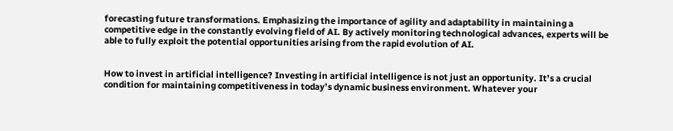forecasting future transformations. Emphasizing the importance of agility and adaptability in maintaining a competitive edge in the constantly evolving field of AI. By actively monitoring technological advances, experts will be able to fully exploit the potential opportunities arising from the rapid evolution of AI.


How to invest in artificial intelligence? Investing in artificial intelligence is not just an opportunity. It’s a crucial condition for maintaining competitiveness in today’s dynamic business environment. Whatever your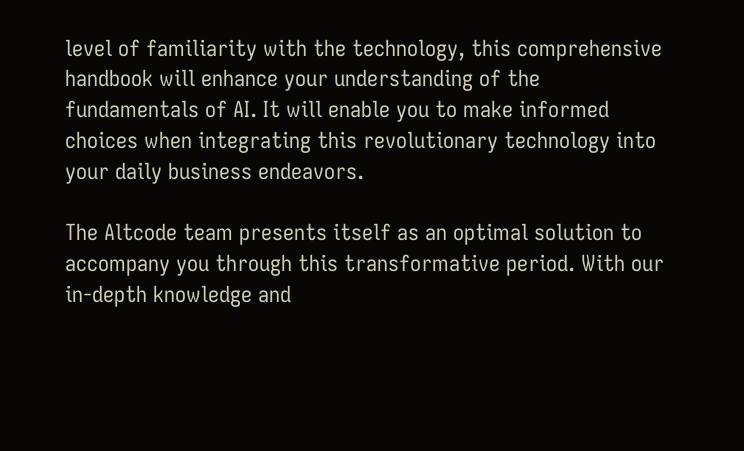level of familiarity with the technology, this comprehensive handbook will enhance your understanding of the fundamentals of AI. It will enable you to make informed choices when integrating this revolutionary technology into your daily business endeavors.

The Altcode team presents itself as an optimal solution to accompany you through this transformative period. With our in-depth knowledge and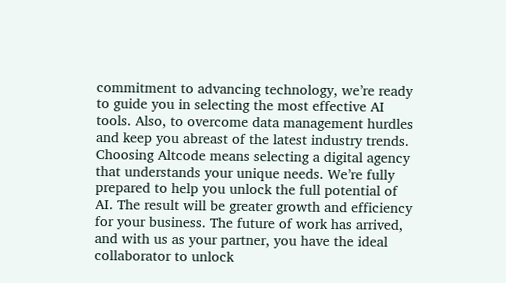commitment to advancing technology, we’re ready to guide you in selecting the most effective AI tools. Also, to overcome data management hurdles and keep you abreast of the latest industry trends. Choosing Altcode means selecting a digital agency that understands your unique needs. We’re fully prepared to help you unlock the full potential of AI. The result will be greater growth and efficiency for your business. The future of work has arrived, and with us as your partner, you have the ideal collaborator to unlock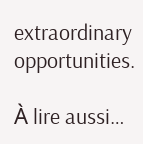extraordinary opportunities.

À lire aussi…